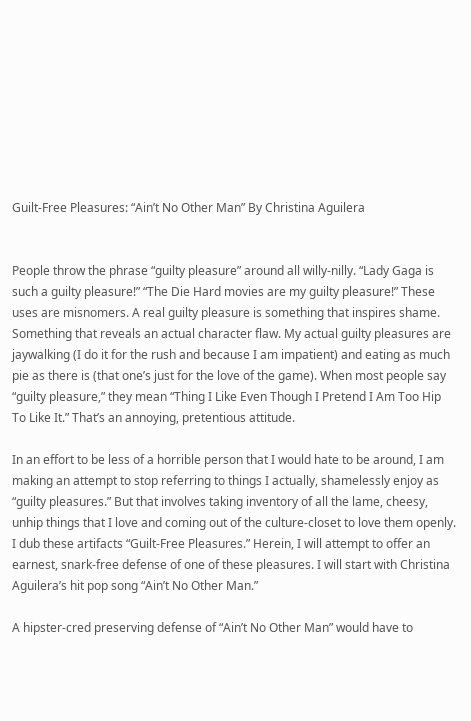Guilt-Free Pleasures: “Ain’t No Other Man” By Christina Aguilera


People throw the phrase “guilty pleasure” around all willy-nilly. “Lady Gaga is such a guilty pleasure!” “The Die Hard movies are my guilty pleasure!” These uses are misnomers. A real guilty pleasure is something that inspires shame. Something that reveals an actual character flaw. My actual guilty pleasures are jaywalking (I do it for the rush and because I am impatient) and eating as much pie as there is (that one’s just for the love of the game). When most people say “guilty pleasure,” they mean “Thing I Like Even Though I Pretend I Am Too Hip To Like It.” That’s an annoying, pretentious attitude.

In an effort to be less of a horrible person that I would hate to be around, I am making an attempt to stop referring to things I actually, shamelessly enjoy as “guilty pleasures.” But that involves taking inventory of all the lame, cheesy, unhip things that I love and coming out of the culture-closet to love them openly. I dub these artifacts “Guilt-Free Pleasures.” Herein, I will attempt to offer an earnest, snark-free defense of one of these pleasures. I will start with Christina Aguilera’s hit pop song “Ain’t No Other Man.”

A hipster-cred preserving defense of “Ain’t No Other Man” would have to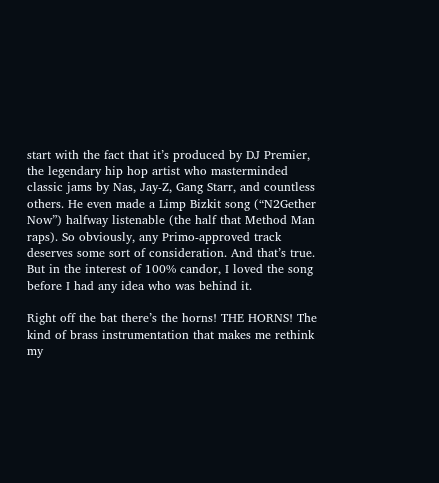start with the fact that it’s produced by DJ Premier, the legendary hip hop artist who masterminded classic jams by Nas, Jay-Z, Gang Starr, and countless others. He even made a Limp Bizkit song (“N2Gether Now”) halfway listenable (the half that Method Man raps). So obviously, any Primo-approved track deserves some sort of consideration. And that’s true. But in the interest of 100% candor, I loved the song before I had any idea who was behind it.

Right off the bat there’s the horns! THE HORNS! The kind of brass instrumentation that makes me rethink my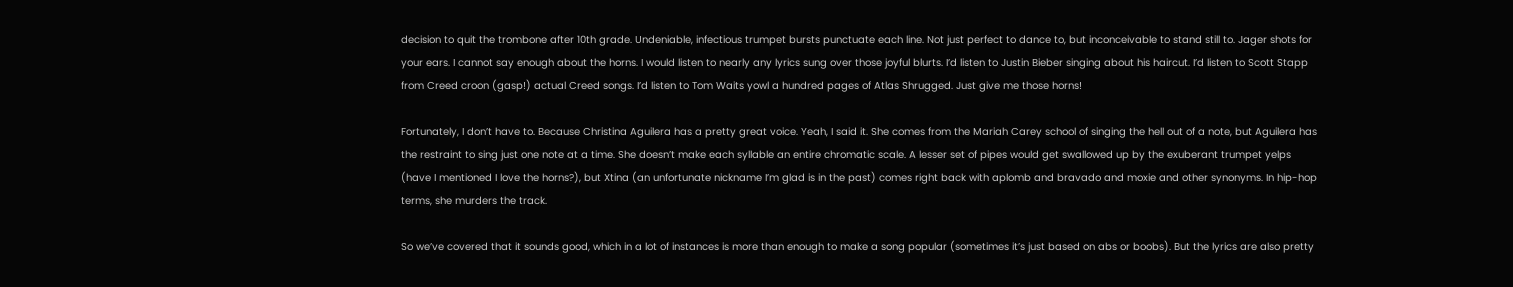decision to quit the trombone after 10th grade. Undeniable, infectious trumpet bursts punctuate each line. Not just perfect to dance to, but inconceivable to stand still to. Jager shots for your ears. I cannot say enough about the horns. I would listen to nearly any lyrics sung over those joyful blurts. I’d listen to Justin Bieber singing about his haircut. I’d listen to Scott Stapp from Creed croon (gasp!) actual Creed songs. I’d listen to Tom Waits yowl a hundred pages of Atlas Shrugged. Just give me those horns!

Fortunately, I don’t have to. Because Christina Aguilera has a pretty great voice. Yeah, I said it. She comes from the Mariah Carey school of singing the hell out of a note, but Aguilera has the restraint to sing just one note at a time. She doesn’t make each syllable an entire chromatic scale. A lesser set of pipes would get swallowed up by the exuberant trumpet yelps (have I mentioned I love the horns?), but Xtina (an unfortunate nickname I’m glad is in the past) comes right back with aplomb and bravado and moxie and other synonyms. In hip-hop terms, she murders the track.

So we’ve covered that it sounds good, which in a lot of instances is more than enough to make a song popular (sometimes it’s just based on abs or boobs). But the lyrics are also pretty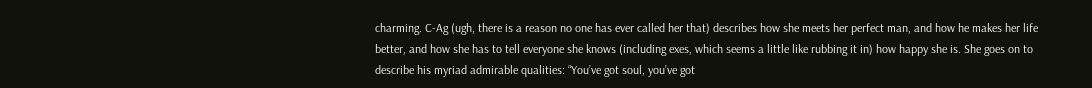charming. C-Ag (ugh, there is a reason no one has ever called her that) describes how she meets her perfect man, and how he makes her life better, and how she has to tell everyone she knows (including exes, which seems a little like rubbing it in) how happy she is. She goes on to describe his myriad admirable qualities: “You’ve got soul, you’ve got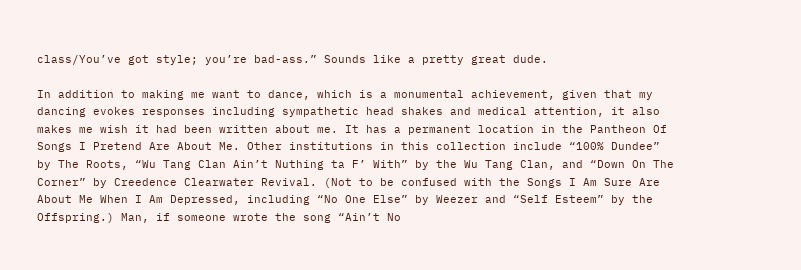class/You’ve got style; you’re bad-ass.” Sounds like a pretty great dude.

In addition to making me want to dance, which is a monumental achievement, given that my dancing evokes responses including sympathetic head shakes and medical attention, it also makes me wish it had been written about me. It has a permanent location in the Pantheon Of Songs I Pretend Are About Me. Other institutions in this collection include “100% Dundee” by The Roots, “Wu Tang Clan Ain’t Nuthing ta F’ With” by the Wu Tang Clan, and “Down On The Corner” by Creedence Clearwater Revival. (Not to be confused with the Songs I Am Sure Are About Me When I Am Depressed, including “No One Else” by Weezer and “Self Esteem” by the Offspring.) Man, if someone wrote the song “Ain’t No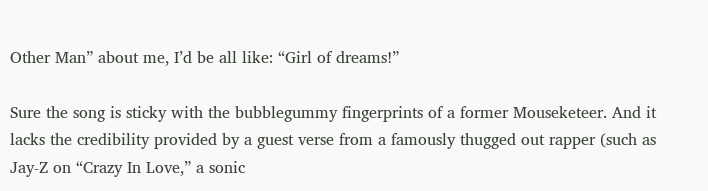Other Man” about me, I’d be all like: “Girl of dreams!”

Sure the song is sticky with the bubblegummy fingerprints of a former Mouseketeer. And it lacks the credibility provided by a guest verse from a famously thugged out rapper (such as Jay-Z on “Crazy In Love,” a sonic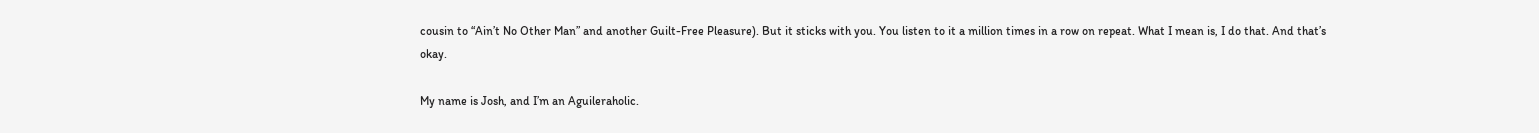cousin to “Ain’t No Other Man” and another Guilt-Free Pleasure). But it sticks with you. You listen to it a million times in a row on repeat. What I mean is, I do that. And that’s okay.

My name is Josh, and I’m an Aguileraholic.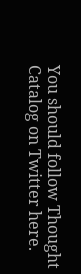You should follow Thought Catalog on Twitter here.